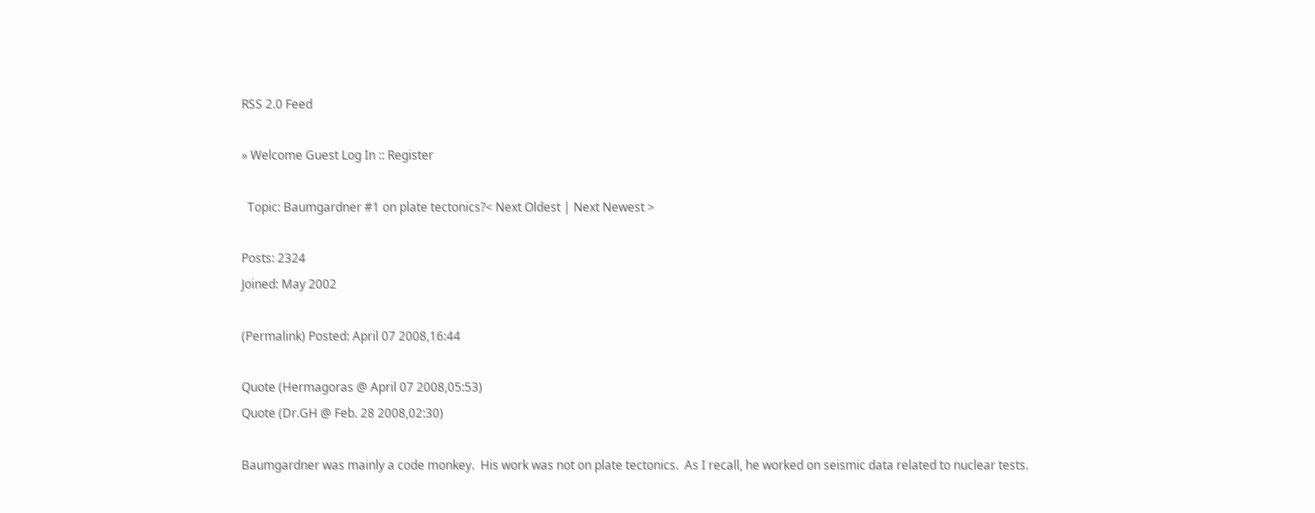RSS 2.0 Feed

» Welcome Guest Log In :: Register

  Topic: Baumgardner #1 on plate tectonics?< Next Oldest | Next Newest >

Posts: 2324
Joined: May 2002

(Permalink) Posted: April 07 2008,16:44

Quote (Hermagoras @ April 07 2008,05:53)
Quote (Dr.GH @ Feb. 28 2008,02:30)

Baumgardner was mainly a code monkey.  His work was not on plate tectonics.  As I recall, he worked on seismic data related to nuclear tests.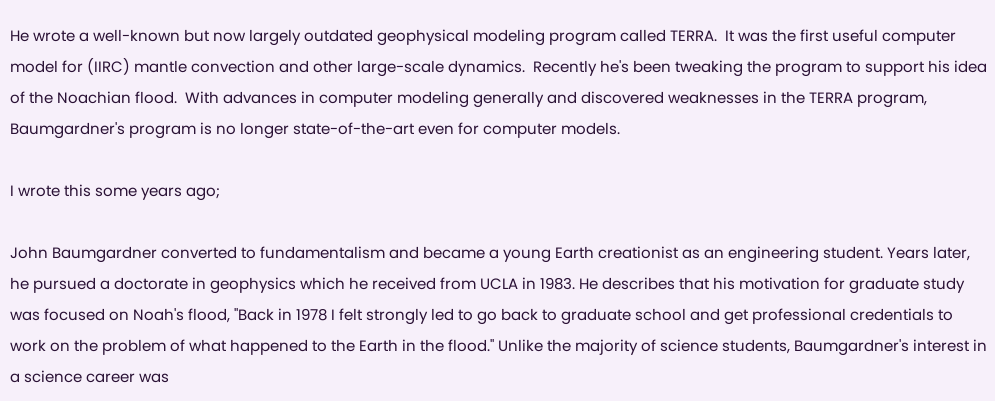He wrote a well-known but now largely outdated geophysical modeling program called TERRA.  It was the first useful computer model for (IIRC) mantle convection and other large-scale dynamics.  Recently he's been tweaking the program to support his idea of the Noachian flood.  With advances in computer modeling generally and discovered weaknesses in the TERRA program, Baumgardner's program is no longer state-of-the-art even for computer models.

I wrote this some years ago;

John Baumgardner converted to fundamentalism and became a young Earth creationist as an engineering student. Years later, he pursued a doctorate in geophysics which he received from UCLA in 1983. He describes that his motivation for graduate study was focused on Noah's flood, "Back in 1978 I felt strongly led to go back to graduate school and get professional credentials to work on the problem of what happened to the Earth in the flood." Unlike the majority of science students, Baumgardner's interest in a science career was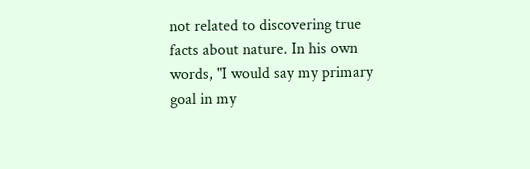not related to discovering true facts about nature. In his own words, "I would say my primary goal in my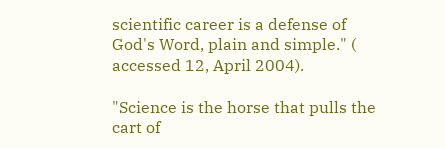scientific career is a defense of God's Word, plain and simple." ( accessed 12, April 2004).

"Science is the horse that pulls the cart of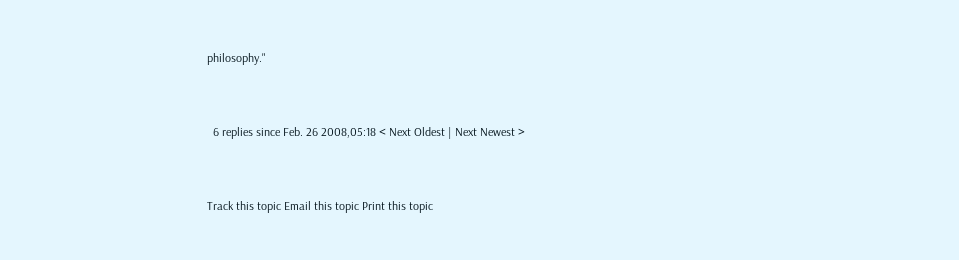philosophy."


  6 replies since Feb. 26 2008,05:18 < Next Oldest | Next Newest >


Track this topic Email this topic Print this topic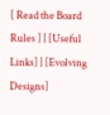[ Read the Board Rules ] | [Useful Links] | [Evolving Designs]